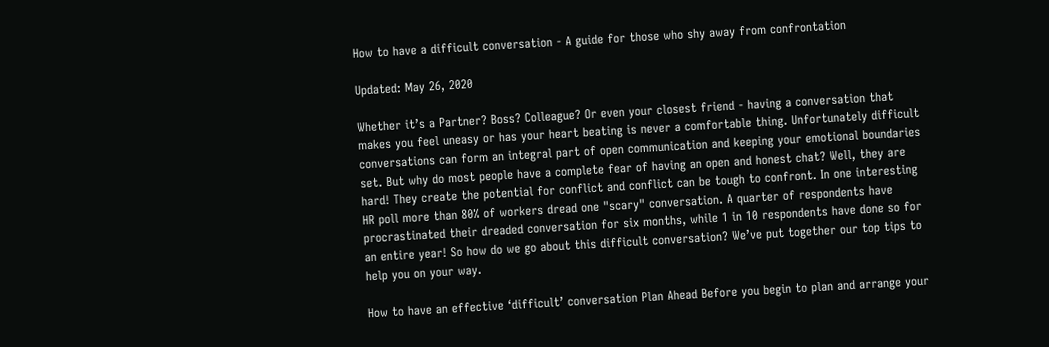How to have a difficult conversation - A guide for those who shy away from confrontation

Updated: May 26, 2020

Whether it’s a Partner? Boss? Colleague? Or even your closest friend - having a conversation that makes you feel uneasy or has your heart beating is never a comfortable thing. Unfortunately difficult conversations can form an integral part of open communication and keeping your emotional boundaries set. But why do most people have a complete fear of having an open and honest chat? Well, they are hard! They create the potential for conflict and conflict can be tough to confront. In one interesting HR poll more than 80% of workers dread one "scary" conversation. A quarter of respondents have procrastinated their dreaded conversation for six months, while 1 in 10 respondents have done so for an entire year! So how do we go about this difficult conversation? We’ve put together our top tips to help you on your way.

How to have an effective ‘difficult’ conversation Plan Ahead Before you begin to plan and arrange your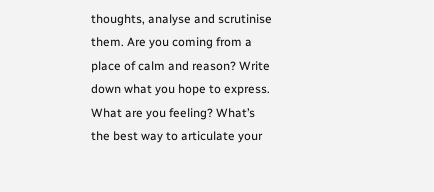thoughts, analyse and scrutinise them. Are you coming from a place of calm and reason? Write down what you hope to express. What are you feeling? What’s the best way to articulate your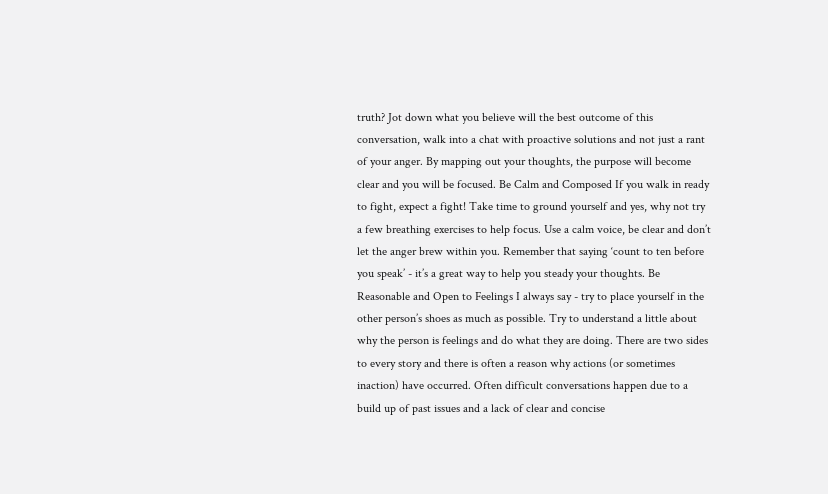truth? Jot down what you believe will the best outcome of this conversation, walk into a chat with proactive solutions and not just a rant of your anger. By mapping out your thoughts, the purpose will become clear and you will be focused. Be Calm and Composed If you walk in ready to fight, expect a fight! Take time to ground yourself and yes, why not try a few breathing exercises to help focus. Use a calm voice, be clear and don’t let the anger brew within you. Remember that saying ‘count to ten before you speak’ - it’s a great way to help you steady your thoughts. Be Reasonable and Open to Feelings I always say - try to place yourself in the other person’s shoes as much as possible. Try to understand a little about why the person is feelings and do what they are doing. There are two sides to every story and there is often a reason why actions (or sometimes inaction) have occurred. Often difficult conversations happen due to a build up of past issues and a lack of clear and concise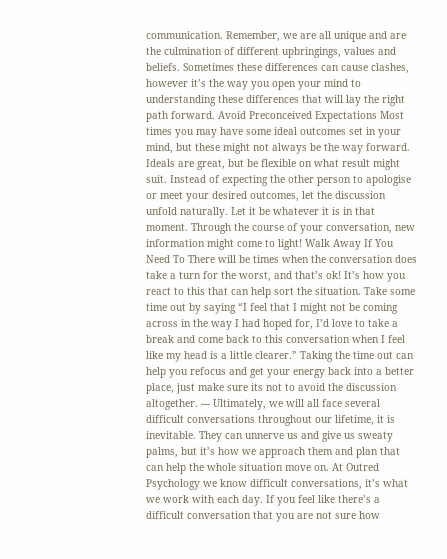communication. Remember, we are all unique and are the culmination of different upbringings, values and beliefs. Sometimes these differences can cause clashes, however it’s the way you open your mind to understanding these differences that will lay the right path forward. Avoid Preconceived Expectations Most times you may have some ideal outcomes set in your mind, but these might not always be the way forward. Ideals are great, but be flexible on what result might suit. Instead of expecting the other person to apologise or meet your desired outcomes, let the discussion unfold naturally. Let it be whatever it is in that moment. Through the course of your conversation, new information might come to light! Walk Away If You Need To There will be times when the conversation does take a turn for the worst, and that’s ok! It’s how you react to this that can help sort the situation. Take some time out by saying “I feel that I might not be coming across in the way I had hoped for, I’d love to take a break and come back to this conversation when I feel like my head is a little clearer.” Taking the time out can help you refocus and get your energy back into a better place, just make sure its not to avoid the discussion altogether. --- Ultimately, we will all face several difficult conversations throughout our lifetime, it is inevitable. They can unnerve us and give us sweaty palms, but it’s how we approach them and plan that can help the whole situation move on. At Outred Psychology we know difficult conversations, it’s what we work with each day. If you feel like there’s a difficult conversation that you are not sure how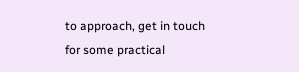to approach, get in touch for some practical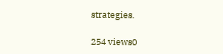strategies.

254 views0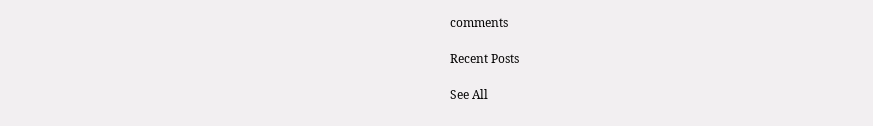comments

Recent Posts

See All